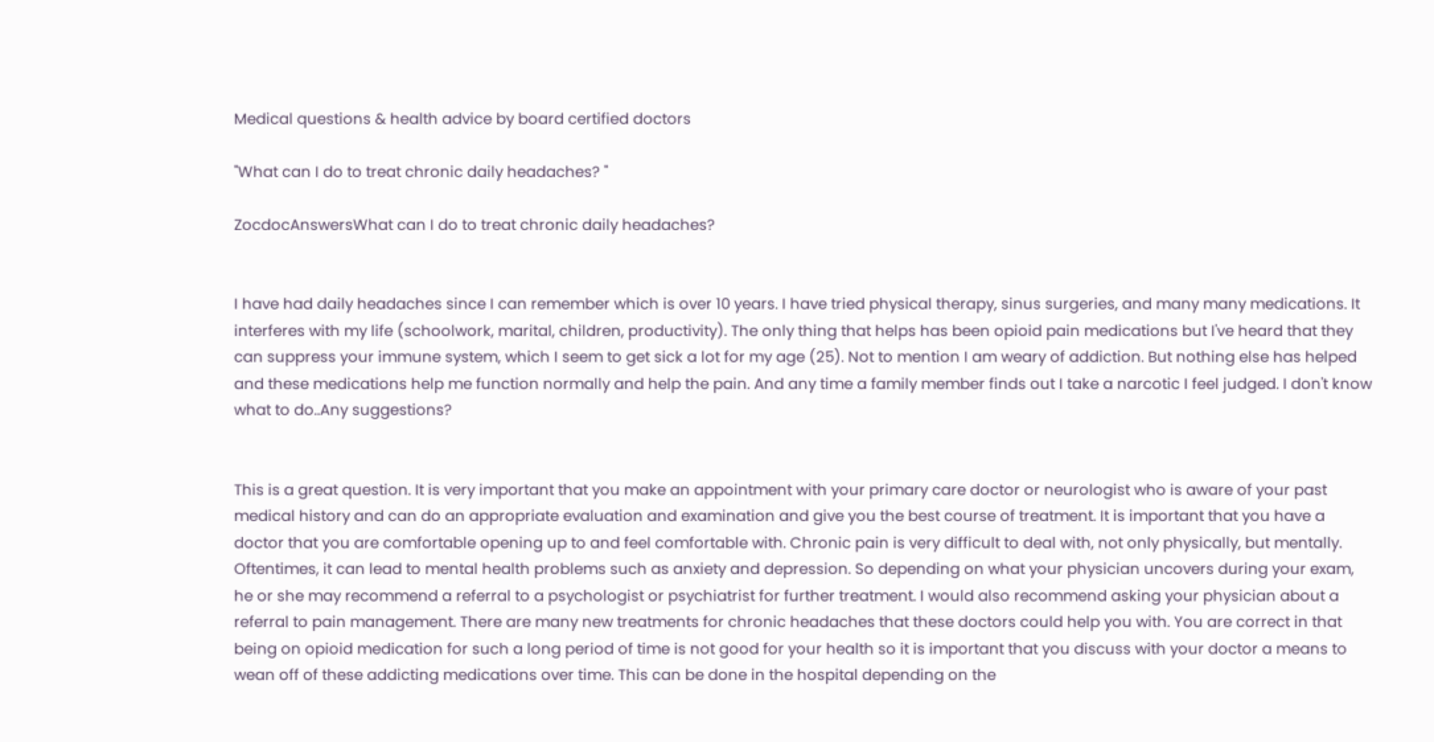Medical questions & health advice by board certified doctors

"What can I do to treat chronic daily headaches? "

ZocdocAnswersWhat can I do to treat chronic daily headaches?


I have had daily headaches since I can remember which is over 10 years. I have tried physical therapy, sinus surgeries, and many many medications. It interferes with my life (schoolwork, marital, children, productivity). The only thing that helps has been opioid pain medications but I've heard that they can suppress your immune system, which I seem to get sick a lot for my age (25). Not to mention I am weary of addiction. But nothing else has helped and these medications help me function normally and help the pain. And any time a family member finds out I take a narcotic I feel judged. I don't know what to do..Any suggestions?


This is a great question. It is very important that you make an appointment with your primary care doctor or neurologist who is aware of your past medical history and can do an appropriate evaluation and examination and give you the best course of treatment. It is important that you have a doctor that you are comfortable opening up to and feel comfortable with. Chronic pain is very difficult to deal with, not only physically, but mentally. Oftentimes, it can lead to mental health problems such as anxiety and depression. So depending on what your physician uncovers during your exam, he or she may recommend a referral to a psychologist or psychiatrist for further treatment. I would also recommend asking your physician about a referral to pain management. There are many new treatments for chronic headaches that these doctors could help you with. You are correct in that being on opioid medication for such a long period of time is not good for your health so it is important that you discuss with your doctor a means to wean off of these addicting medications over time. This can be done in the hospital depending on the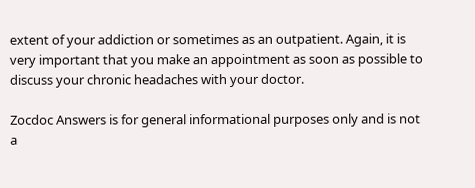extent of your addiction or sometimes as an outpatient. Again, it is very important that you make an appointment as soon as possible to discuss your chronic headaches with your doctor.

Zocdoc Answers is for general informational purposes only and is not a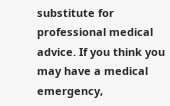substitute for professional medical advice. If you think you may have a medical emergency,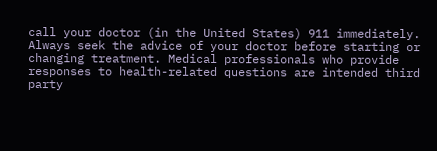call your doctor (in the United States) 911 immediately. Always seek the advice of your doctor before starting or changing treatment. Medical professionals who provide responses to health-related questions are intended third party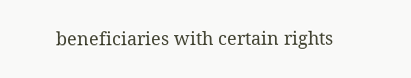beneficiaries with certain rights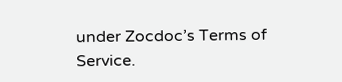under Zocdoc’s Terms of Service.